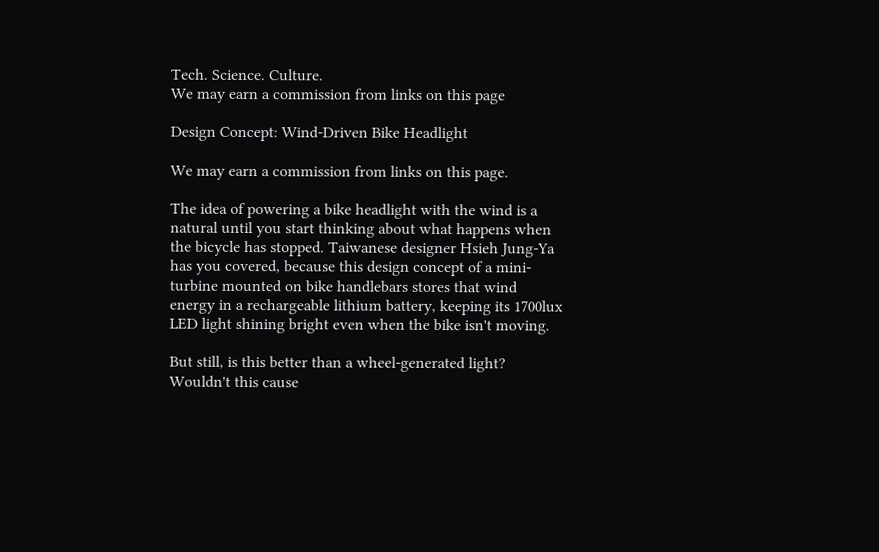Tech. Science. Culture.
We may earn a commission from links on this page

Design Concept: Wind-Driven Bike Headlight

We may earn a commission from links on this page.

The idea of powering a bike headlight with the wind is a natural until you start thinking about what happens when the bicycle has stopped. Taiwanese designer Hsieh Jung-Ya has you covered, because this design concept of a mini-turbine mounted on bike handlebars stores that wind energy in a rechargeable lithium battery, keeping its 1700lux LED light shining bright even when the bike isn't moving.

But still, is this better than a wheel-generated light? Wouldn't this cause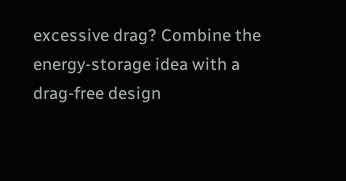excessive drag? Combine the energy-storage idea with a drag-free design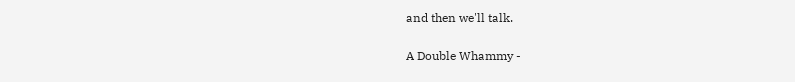and then we'll talk.

A Double Whammy -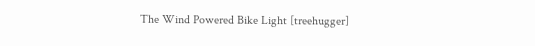The Wind Powered Bike Light [treehugger]